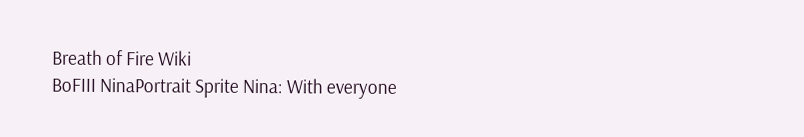Breath of Fire Wiki
BoFIII NinaPortrait Sprite Nina: With everyone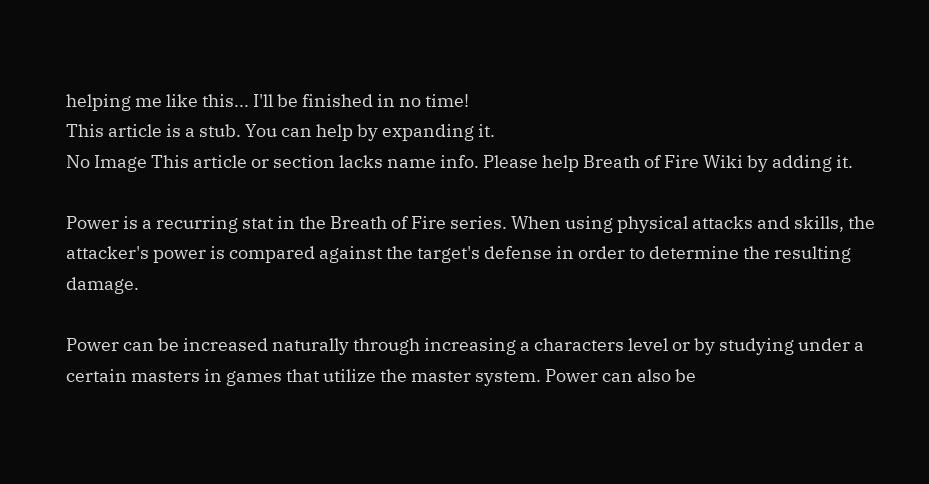helping me like this... I'll be finished in no time!
This article is a stub. You can help by expanding it.
No Image This article or section lacks name info. Please help Breath of Fire Wiki by adding it.

Power is a recurring stat in the Breath of Fire series. When using physical attacks and skills, the attacker's power is compared against the target's defense in order to determine the resulting damage.

Power can be increased naturally through increasing a characters level or by studying under a certain masters in games that utilize the master system. Power can also be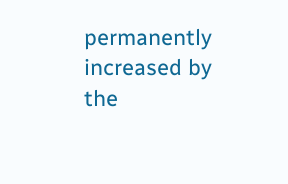permanently increased by the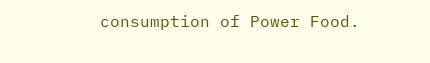consumption of Power Food.